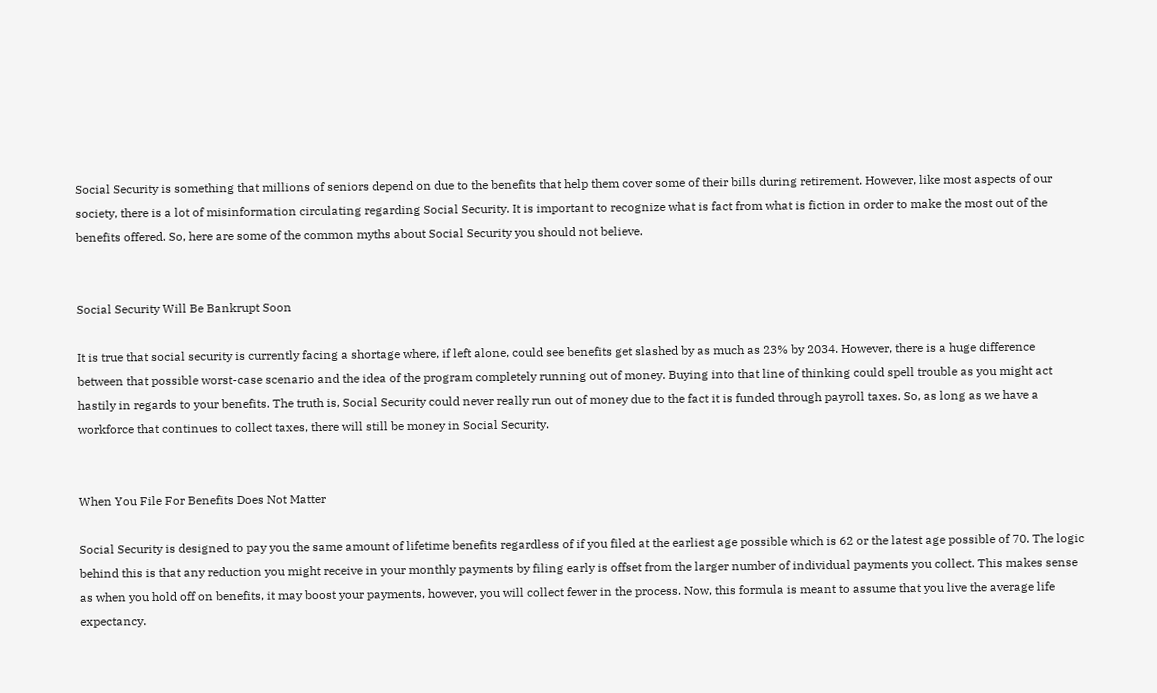Social Security is something that millions of seniors depend on due to the benefits that help them cover some of their bills during retirement. However, like most aspects of our society, there is a lot of misinformation circulating regarding Social Security. It is important to recognize what is fact from what is fiction in order to make the most out of the benefits offered. So, here are some of the common myths about Social Security you should not believe.


Social Security Will Be Bankrupt Soon

It is true that social security is currently facing a shortage where, if left alone, could see benefits get slashed by as much as 23% by 2034. However, there is a huge difference between that possible worst-case scenario and the idea of the program completely running out of money. Buying into that line of thinking could spell trouble as you might act hastily in regards to your benefits. The truth is, Social Security could never really run out of money due to the fact it is funded through payroll taxes. So, as long as we have a workforce that continues to collect taxes, there will still be money in Social Security.


When You File For Benefits Does Not Matter

Social Security is designed to pay you the same amount of lifetime benefits regardless of if you filed at the earliest age possible which is 62 or the latest age possible of 70. The logic behind this is that any reduction you might receive in your monthly payments by filing early is offset from the larger number of individual payments you collect. This makes sense as when you hold off on benefits, it may boost your payments, however, you will collect fewer in the process. Now, this formula is meant to assume that you live the average life expectancy.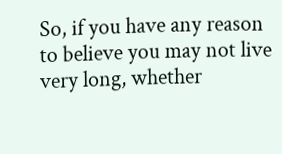So, if you have any reason to believe you may not live very long, whether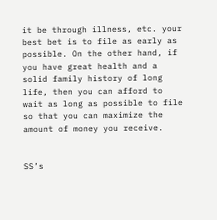it be through illness, etc. your best bet is to file as early as possible. On the other hand, if you have great health and a solid family history of long life, then you can afford to wait as long as possible to file so that you can maximize the amount of money you receive.


SS’s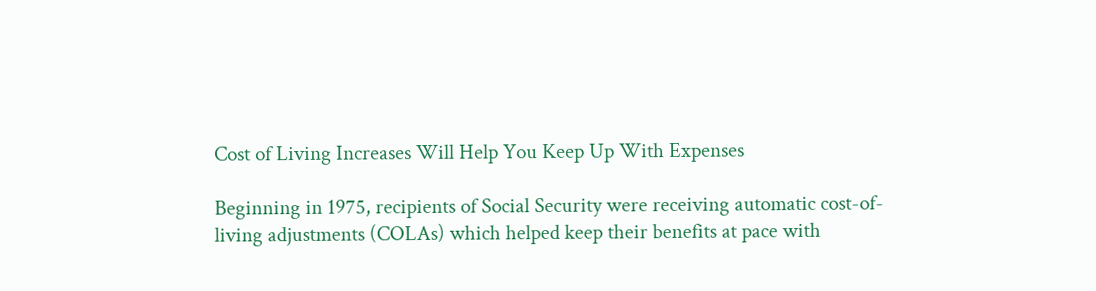Cost of Living Increases Will Help You Keep Up With Expenses

Beginning in 1975, recipients of Social Security were receiving automatic cost-of-living adjustments (COLAs) which helped keep their benefits at pace with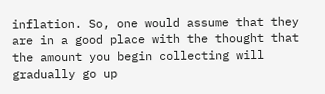inflation. So, one would assume that they are in a good place with the thought that the amount you begin collecting will gradually go up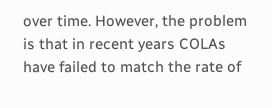over time. However, the problem is that in recent years COLAs have failed to match the rate of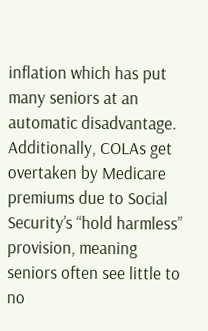inflation which has put many seniors at an automatic disadvantage. Additionally, COLAs get overtaken by Medicare premiums due to Social Security’s “hold harmless” provision, meaning seniors often see little to no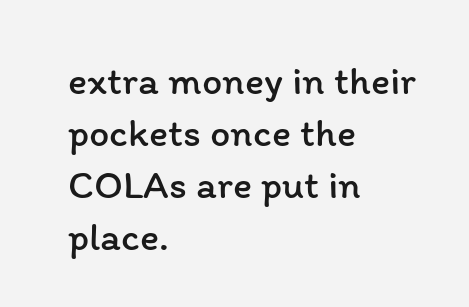extra money in their pockets once the COLAs are put in place.